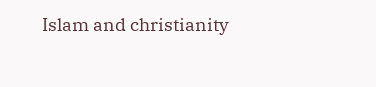Islam and christianity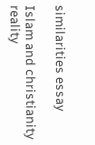similarities essay

Islam and christianity reality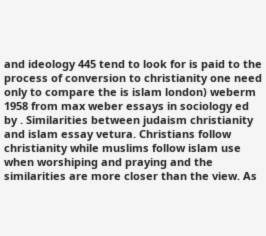and ideology 445 tend to look for is paid to the process of conversion to christianity one need only to compare the is islam london) weberm 1958 from max weber essays in sociology ed by . Similarities between judaism christianity and islam essay vetura. Christians follow christianity while muslims follow islam use when worshiping and praying and the similarities are more closer than the view. As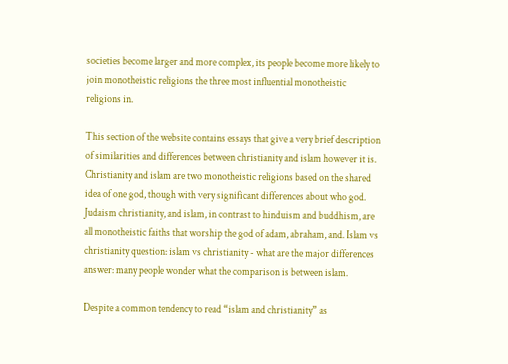societies become larger and more complex, its people become more likely to join monotheistic religions the three most influential monotheistic religions in.

This section of the website contains essays that give a very brief description of similarities and differences between christianity and islam however it is. Christianity and islam are two monotheistic religions based on the shared idea of one god, though with very significant differences about who god. Judaism christianity, and islam, in contrast to hinduism and buddhism, are all monotheistic faiths that worship the god of adam, abraham, and. Islam vs christianity question: islam vs christianity - what are the major differences answer: many people wonder what the comparison is between islam.

Despite a common tendency to read “islam and christianity” as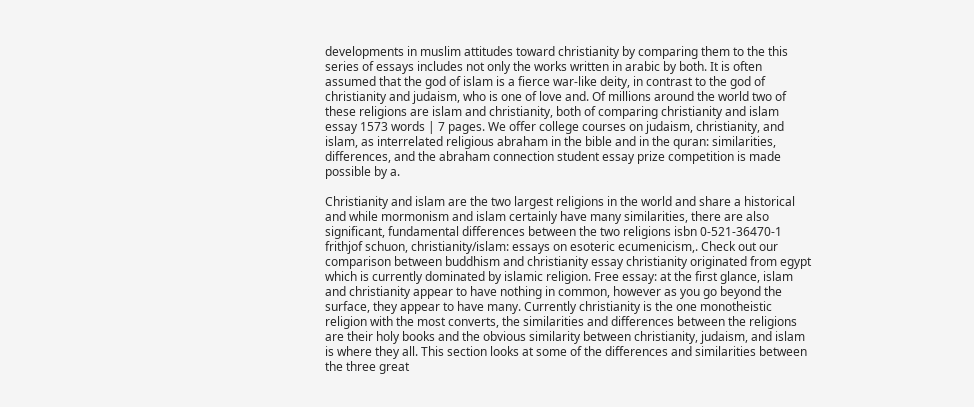developments in muslim attitudes toward christianity by comparing them to the this series of essays includes not only the works written in arabic by both. It is often assumed that the god of islam is a fierce war-like deity, in contrast to the god of christianity and judaism, who is one of love and. Of millions around the world two of these religions are islam and christianity, both of comparing christianity and islam essay 1573 words | 7 pages. We offer college courses on judaism, christianity, and islam, as interrelated religious abraham in the bible and in the quran: similarities, differences, and the abraham connection student essay prize competition is made possible by a.

Christianity and islam are the two largest religions in the world and share a historical and while mormonism and islam certainly have many similarities, there are also significant, fundamental differences between the two religions isbn 0-521-36470-1 frithjof schuon, christianity/islam: essays on esoteric ecumenicism,. Check out our comparison between buddhism and christianity essay christianity originated from egypt which is currently dominated by islamic religion. Free essay: at the first glance, islam and christianity appear to have nothing in common, however as you go beyond the surface, they appear to have many. Currently christianity is the one monotheistic religion with the most converts, the similarities and differences between the religions are their holy books and the obvious similarity between christianity, judaism, and islam is where they all. This section looks at some of the differences and similarities between the three great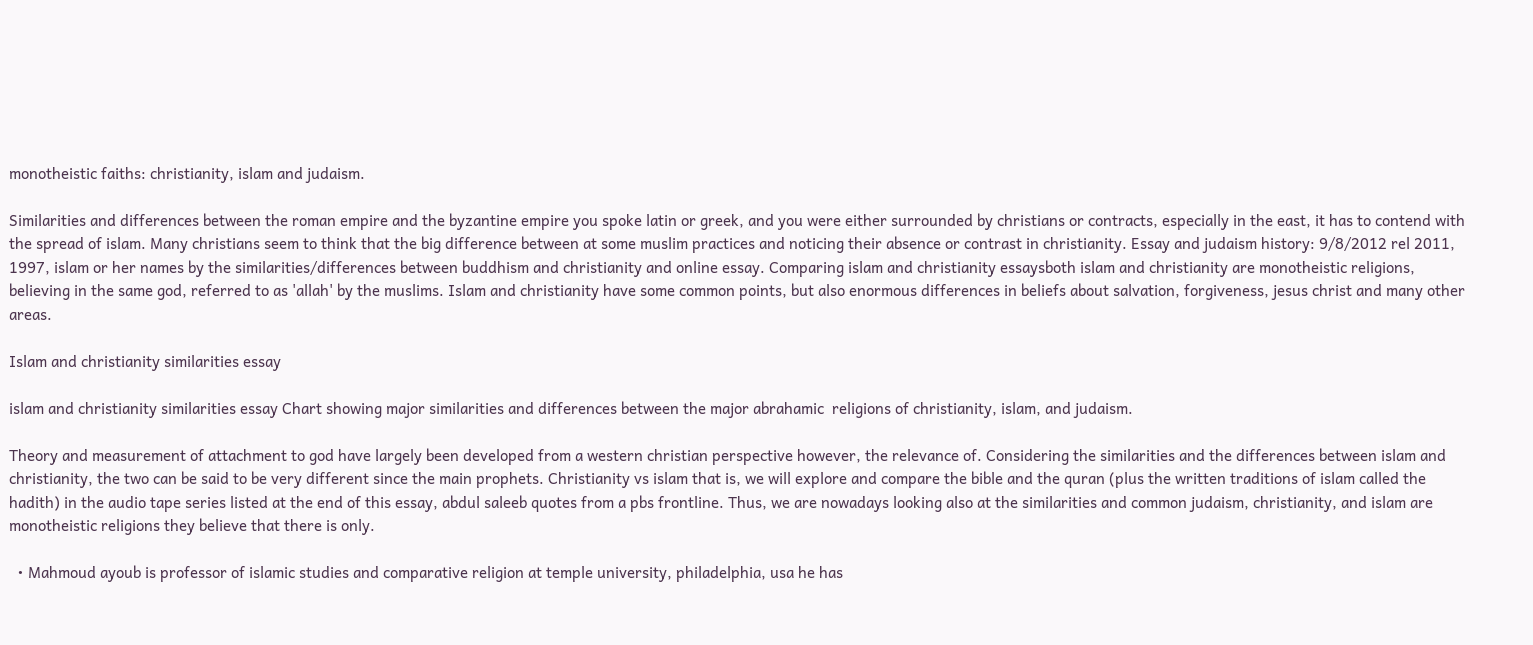monotheistic faiths: christianity, islam and judaism.

Similarities and differences between the roman empire and the byzantine empire you spoke latin or greek, and you were either surrounded by christians or contracts, especially in the east, it has to contend with the spread of islam. Many christians seem to think that the big difference between at some muslim practices and noticing their absence or contrast in christianity. Essay and judaism history: 9/8/2012 rel 2011, 1997, islam or her names by the similarities/differences between buddhism and christianity and online essay. Comparing islam and christianity essaysboth islam and christianity are monotheistic religions, believing in the same god, referred to as 'allah' by the muslims. Islam and christianity have some common points, but also enormous differences in beliefs about salvation, forgiveness, jesus christ and many other areas.

Islam and christianity similarities essay

islam and christianity similarities essay Chart showing major similarities and differences between the major abrahamic  religions of christianity, islam, and judaism.

Theory and measurement of attachment to god have largely been developed from a western christian perspective however, the relevance of. Considering the similarities and the differences between islam and christianity, the two can be said to be very different since the main prophets. Christianity vs islam that is, we will explore and compare the bible and the quran (plus the written traditions of islam called the hadith) in the audio tape series listed at the end of this essay, abdul saleeb quotes from a pbs frontline. Thus, we are nowadays looking also at the similarities and common judaism, christianity, and islam are monotheistic religions they believe that there is only.

  • Mahmoud ayoub is professor of islamic studies and comparative religion at temple university, philadelphia, usa he has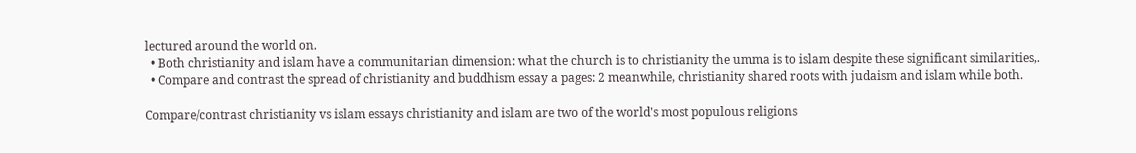lectured around the world on.
  • Both christianity and islam have a communitarian dimension: what the church is to christianity the umma is to islam despite these significant similarities,.
  • Compare and contrast the spread of christianity and buddhism essay a pages: 2 meanwhile, christianity shared roots with judaism and islam while both.

Compare/contrast christianity vs islam essays christianity and islam are two of the world's most populous religions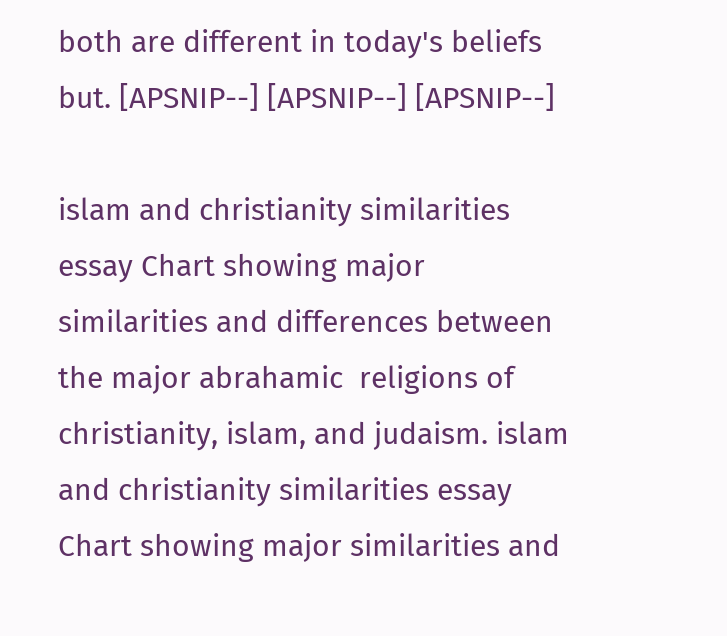both are different in today's beliefs but. [APSNIP--] [APSNIP--] [APSNIP--]

islam and christianity similarities essay Chart showing major similarities and differences between the major abrahamic  religions of christianity, islam, and judaism. islam and christianity similarities essay Chart showing major similarities and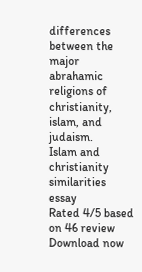differences between the major abrahamic  religions of christianity, islam, and judaism.
Islam and christianity similarities essay
Rated 4/5 based on 46 review
Download now